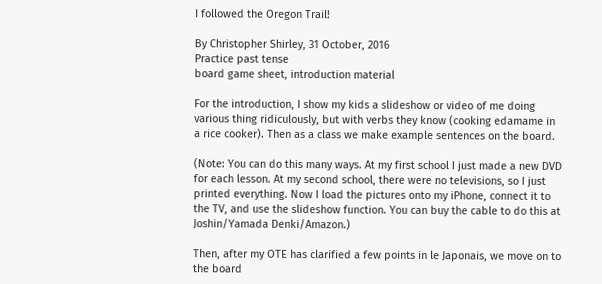I followed the Oregon Trail!

By Christopher Shirley, 31 October, 2016
Practice past tense
board game sheet, introduction material

For the introduction, I show my kids a slideshow or video of me doing various thing ridiculously, but with verbs they know (cooking edamame in a rice cooker). Then as a class we make example sentences on the board.

(Note: You can do this many ways. At my first school I just made a new DVD for each lesson. At my second school, there were no televisions, so I just printed everything. Now I load the pictures onto my iPhone, connect it to the TV, and use the slideshow function. You can buy the cable to do this at Joshin/Yamada Denki/Amazon.)

Then, after my OTE has clarified a few points in le Japonais, we move on to the board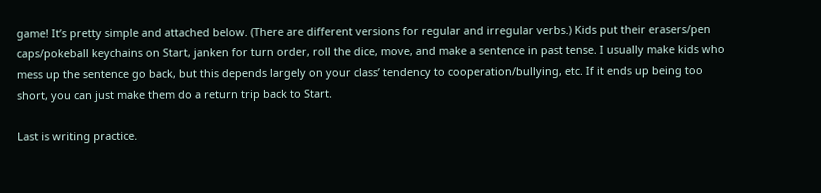game! It’s pretty simple and attached below. (There are different versions for regular and irregular verbs.) Kids put their erasers/pen caps/pokeball keychains on Start, janken for turn order, roll the dice, move, and make a sentence in past tense. I usually make kids who mess up the sentence go back, but this depends largely on your class’ tendency to cooperation/bullying, etc. If it ends up being too short, you can just make them do a return trip back to Start.

Last is writing practice.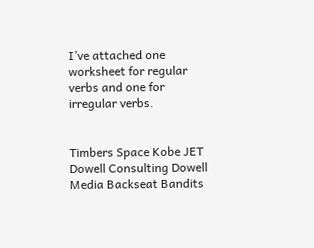I’ve attached one worksheet for regular verbs and one for irregular verbs.


Timbers Space Kobe JET Dowell Consulting Dowell Media Backseat Bandits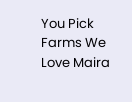You Pick Farms We Love Maira